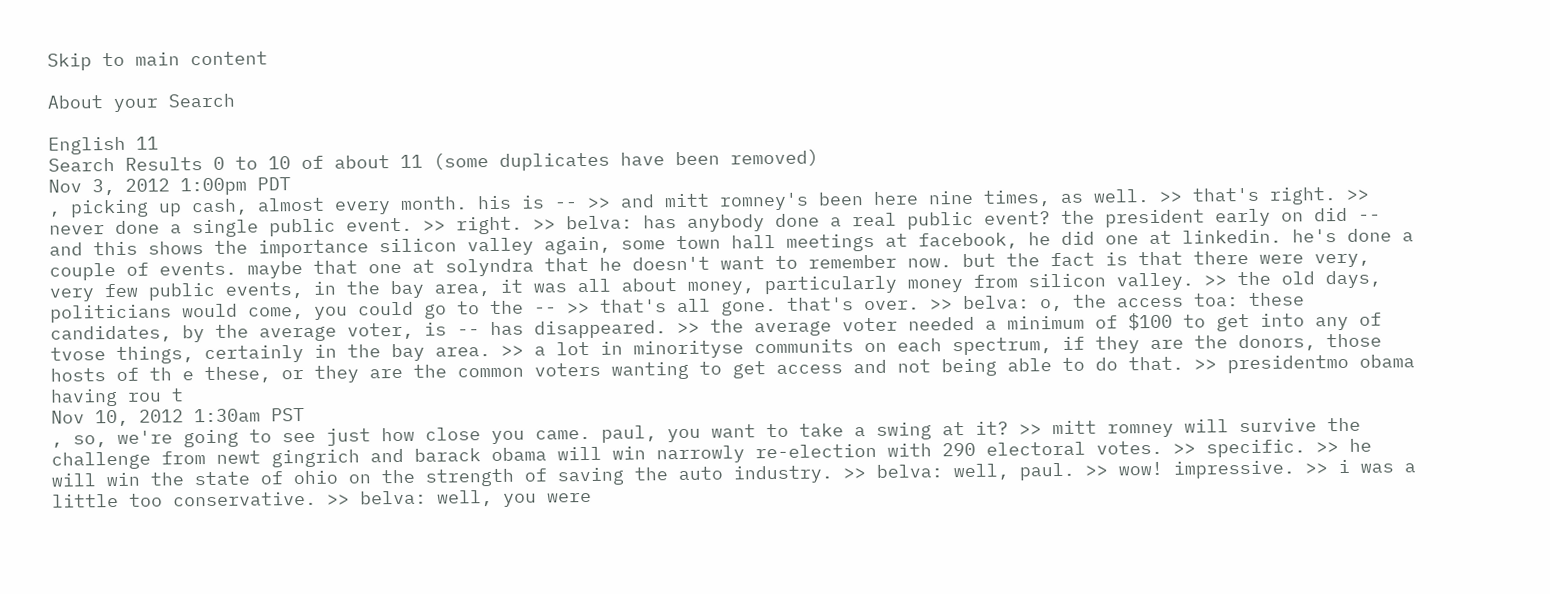Skip to main content

About your Search

English 11
Search Results 0 to 10 of about 11 (some duplicates have been removed)
Nov 3, 2012 1:00pm PDT
, picking up cash, almost every month. his is -- >> and mitt romney's been here nine times, as well. >> that's right. >> never done a single public event. >> right. >> belva: has anybody done a real public event? the president early on did -- and this shows the importance silicon valley again, some town hall meetings at facebook, he did one at linkedin. he's done a couple of events. maybe that one at solyndra that he doesn't want to remember now. but the fact is that there were very, very few public events, in the bay area, it was all about money, particularly money from silicon valley. >> the old days, politicians would come, you could go to the -- >> that's all gone. that's over. >> belva: o, the access toa: these candidates, by the average voter, is -- has disappeared. >> the average voter needed a minimum of $100 to get into any of tvose things, certainly in the bay area. >> a lot in minorityse communits on each spectrum, if they are the donors, those hosts of th e these, or they are the common voters wanting to get access and not being able to do that. >> presidentmo obama having rou t
Nov 10, 2012 1:30am PST
, so, we're going to see just how close you came. paul, you want to take a swing at it? >> mitt romney will survive the challenge from newt gingrich and barack obama will win narrowly re-election with 290 electoral votes. >> specific. >> he will win the state of ohio on the strength of saving the auto industry. >> belva: well, paul. >> wow! impressive. >> i was a little too conservative. >> belva: well, you were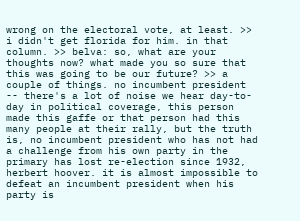wrong on the electoral vote, at least. >> i didn't get florida for him. in that column. >> belva: so, what are your thoughts now? what made you so sure that this was going to be our future? >> a couple of things. no incumbent president -- there's a lot of noise we hear day-to-day in political coverage, this person made this gaffe or that person had this many people at their rally, but the truth is, no incumbent president who has not had a challenge from his own party in the primary has lost re-election since 1932, herbert hoover. it is almost impossible to defeat an incumbent president when his party is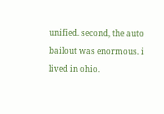unified. second, the auto bailout was enormous. i lived in ohio.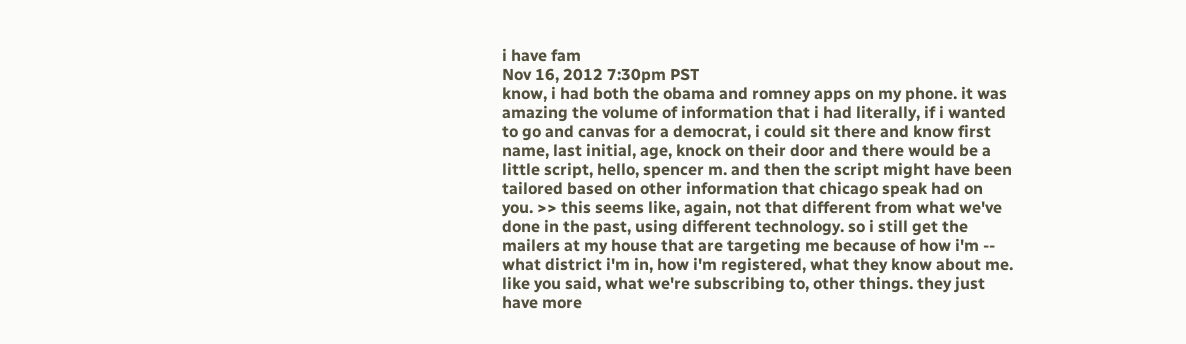i have fam
Nov 16, 2012 7:30pm PST
know, i had both the obama and romney apps on my phone. it was amazing the volume of information that i had literally, if i wanted to go and canvas for a democrat, i could sit there and know first name, last initial, age, knock on their door and there would be a little script, hello, spencer m. and then the script might have been tailored based on other information that chicago speak had on you. >> this seems like, again, not that different from what we've done in the past, using different technology. so i still get the mailers at my house that are targeting me because of how i'm -- what district i'm in, how i'm registered, what they know about me. like you said, what we're subscribing to, other things. they just have more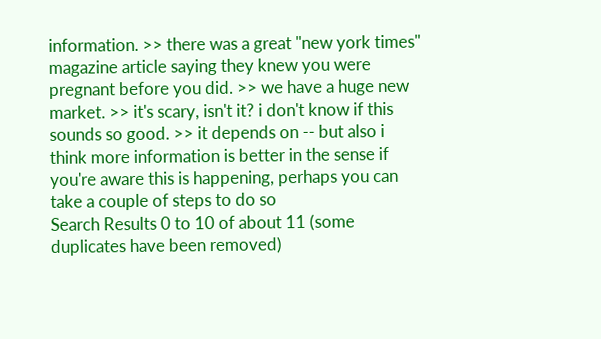information. >> there was a great "new york times" magazine article saying they knew you were pregnant before you did. >> we have a huge new market. >> it's scary, isn't it? i don't know if this sounds so good. >> it depends on -- but also i think more information is better in the sense if you're aware this is happening, perhaps you can take a couple of steps to do so
Search Results 0 to 10 of about 11 (some duplicates have been removed)